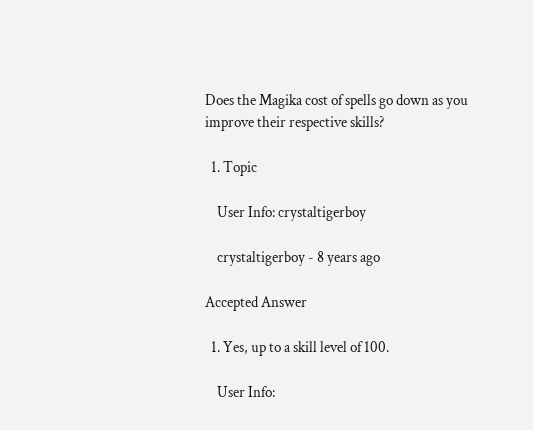Does the Magika cost of spells go down as you improve their respective skills?

  1. Topic

    User Info: crystaltigerboy

    crystaltigerboy - 8 years ago

Accepted Answer

  1. Yes, up to a skill level of 100.

    User Info: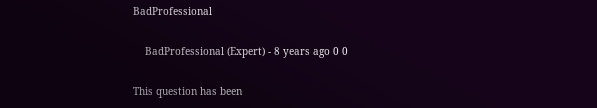BadProfessional

    BadProfessional (Expert) - 8 years ago 0 0

This question has been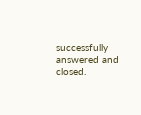successfully answered and closed.